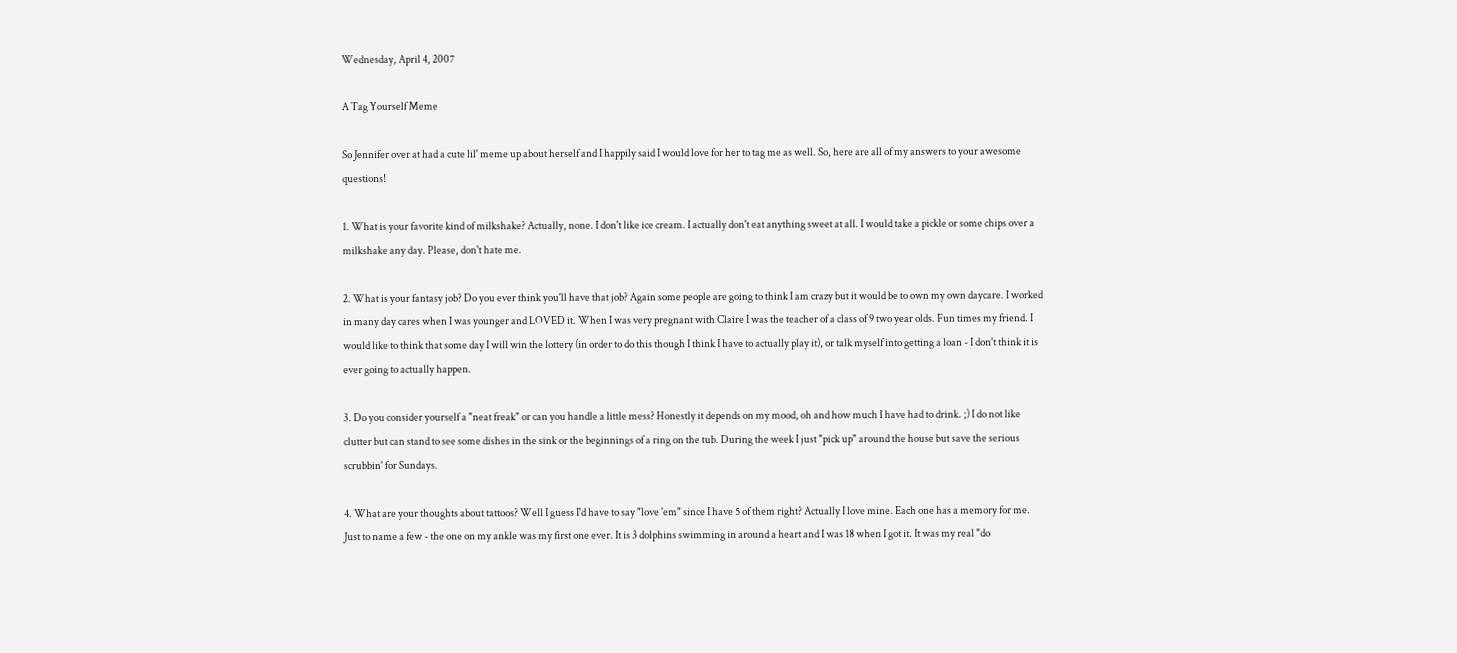Wednesday, April 4, 2007

A Tag Yourself Meme

So Jennifer over at had a cute lil' meme up about herself and I happily said I would love for her to tag me as well. So, here are all of my answers to your awesome questions!

1. What is your favorite kind of milkshake? Actually, none. I don't like ice cream. I actually don't eat anything sweet at all. I would take a pickle or some chips over a milkshake any day. Please, don't hate me.

2. What is your fantasy job? Do you ever think you'll have that job? Again some people are going to think I am crazy but it would be to own my own daycare. I worked in many day cares when I was younger and LOVED it. When I was very pregnant with Claire I was the teacher of a class of 9 two year olds. Fun times my friend. I would like to think that some day I will win the lottery (in order to do this though I think I have to actually play it), or talk myself into getting a loan - I don't think it is ever going to actually happen.

3. Do you consider yourself a "neat freak" or can you handle a little mess? Honestly it depends on my mood, oh and how much I have had to drink. ;) I do not like clutter but can stand to see some dishes in the sink or the beginnings of a ring on the tub. During the week I just "pick up" around the house but save the serious scrubbin' for Sundays.

4. What are your thoughts about tattoos? Well I guess I'd have to say "love 'em" since I have 5 of them right? Actually I love mine. Each one has a memory for me. Just to name a few - the one on my ankle was my first one ever. It is 3 dolphins swimming in around a heart and I was 18 when I got it. It was my real "do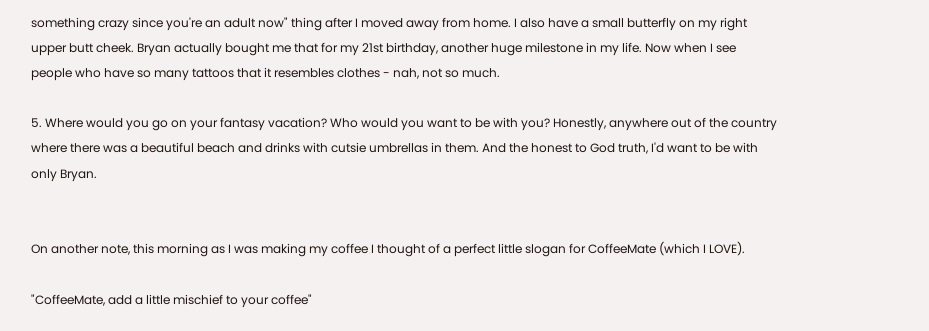something crazy since you're an adult now" thing after I moved away from home. I also have a small butterfly on my right upper butt cheek. Bryan actually bought me that for my 21st birthday, another huge milestone in my life. Now when I see people who have so many tattoos that it resembles clothes - nah, not so much.

5. Where would you go on your fantasy vacation? Who would you want to be with you? Honestly, anywhere out of the country where there was a beautiful beach and drinks with cutsie umbrellas in them. And the honest to God truth, I'd want to be with only Bryan.


On another note, this morning as I was making my coffee I thought of a perfect little slogan for CoffeeMate (which I LOVE).

"CoffeeMate, add a little mischief to your coffee"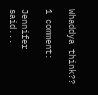Whaddya think??

1 comment:

Jennifer said...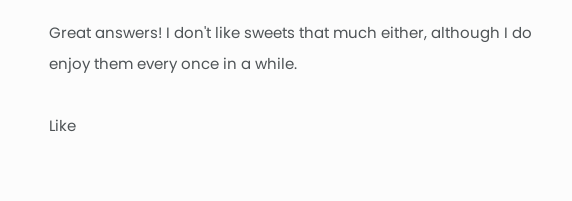Great answers! I don't like sweets that much either, although I do enjoy them every once in a while.

Like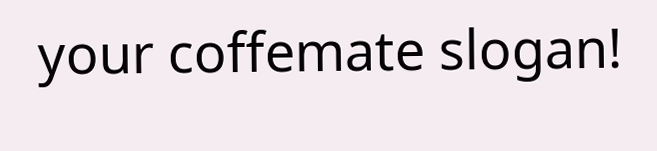your coffemate slogan!